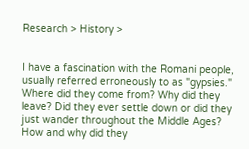Research > History >


I have a fascination with the Romani people, usually referred erroneously to as "gypsies." Where did they come from? Why did they leave? Did they ever settle down or did they just wander throughout the Middle Ages?  How and why did they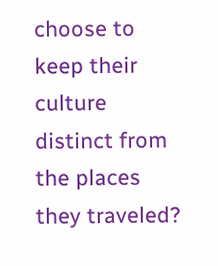choose to keep their culture distinct from the places they traveled?